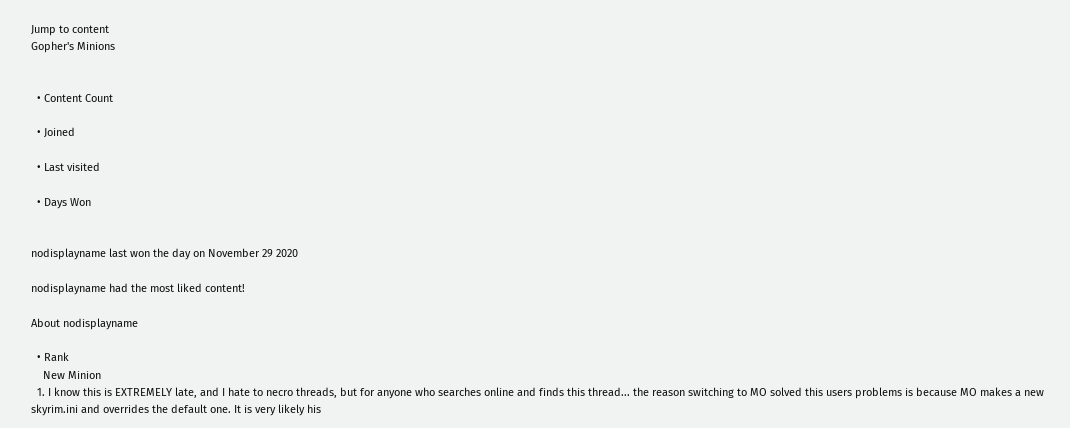Jump to content
Gopher's Minions


  • Content Count

  • Joined

  • Last visited

  • Days Won


nodisplayname last won the day on November 29 2020

nodisplayname had the most liked content!

About nodisplayname

  • Rank
    New Minion
  1. I know this is EXTREMELY late, and I hate to necro threads, but for anyone who searches online and finds this thread... the reason switching to MO solved this users problems is because MO makes a new skyrim.ini and overrides the default one. It is very likely his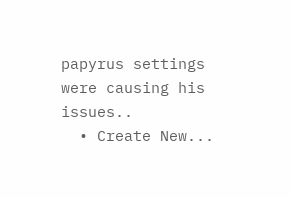papyrus settings were causing his issues..
  • Create New...